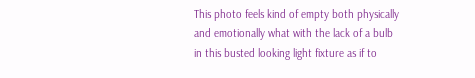This photo feels kind of empty both physically and emotionally what with the lack of a bulb in this busted looking light fixture as if to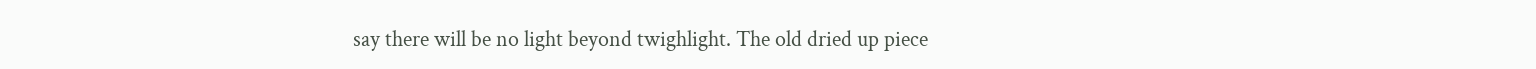say there will be no light beyond twighlight. The old dried up piece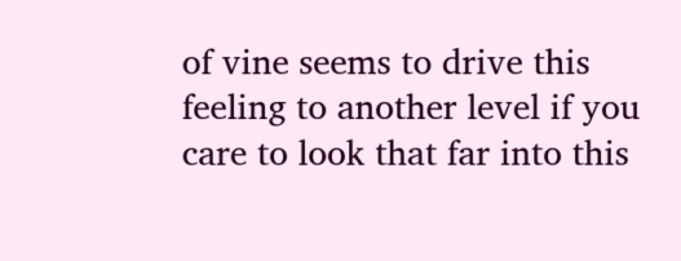of vine seems to drive this feeling to another level if you care to look that far into this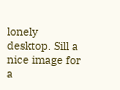lonely desktop. Sill a nice image for a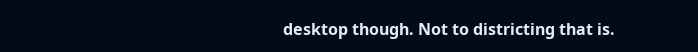desktop though. Not to districting that is.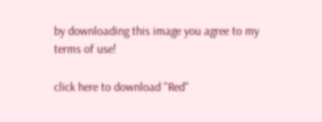by downloading this image you agree to my
terms of use!

click here to download "Red"